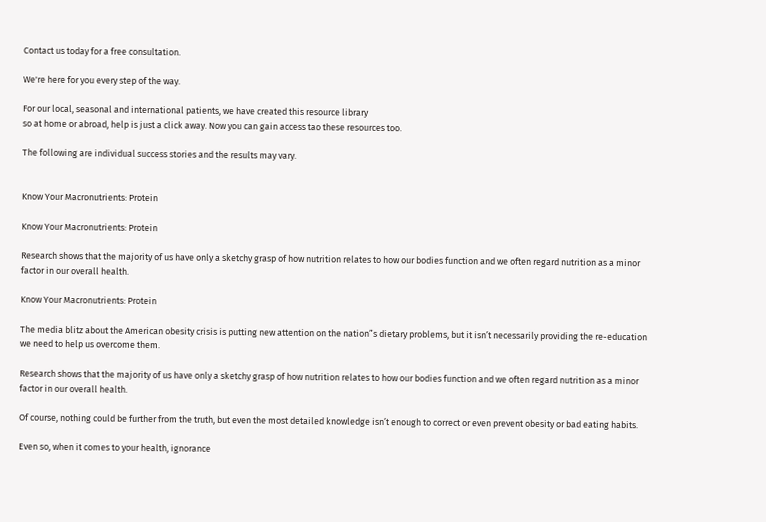Contact us today for a free consultation.

We're here for you every step of the way.

For our local, seasonal and international patients, we have created this resource library
so at home or abroad, help is just a click away. Now you can gain access tao these resources too.

The following are individual success stories and the results may vary.


Know Your Macronutrients: Protein

Know Your Macronutrients: Protein

Research shows that the majority of us have only a sketchy grasp of how nutrition relates to how our bodies function and we often regard nutrition as a minor factor in our overall health.

Know Your Macronutrients: Protein

The media blitz about the American obesity crisis is putting new attention on the nation”s dietary problems, but it isn’t necessarily providing the re-education we need to help us overcome them.

Research shows that the majority of us have only a sketchy grasp of how nutrition relates to how our bodies function and we often regard nutrition as a minor factor in our overall health.

Of course, nothing could be further from the truth, but even the most detailed knowledge isn’t enough to correct or even prevent obesity or bad eating habits.

Even so, when it comes to your health, ignorance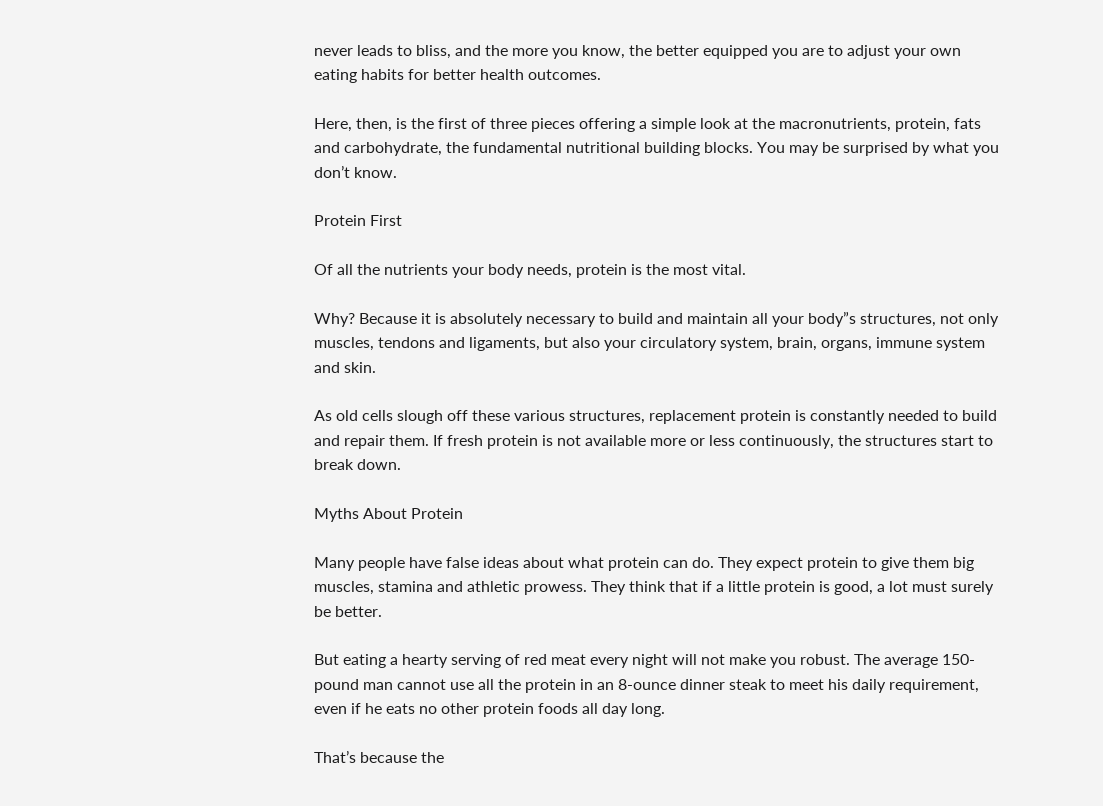never leads to bliss, and the more you know, the better equipped you are to adjust your own eating habits for better health outcomes.

Here, then, is the first of three pieces offering a simple look at the macronutrients, protein, fats and carbohydrate, the fundamental nutritional building blocks. You may be surprised by what you don’t know.

Protein First

Of all the nutrients your body needs, protein is the most vital.

Why? Because it is absolutely necessary to build and maintain all your body”s structures, not only muscles, tendons and ligaments, but also your circulatory system, brain, organs, immune system and skin.

As old cells slough off these various structures, replacement protein is constantly needed to build and repair them. If fresh protein is not available more or less continuously, the structures start to break down.

Myths About Protein

Many people have false ideas about what protein can do. They expect protein to give them big muscles, stamina and athletic prowess. They think that if a little protein is good, a lot must surely be better.

But eating a hearty serving of red meat every night will not make you robust. The average 150-pound man cannot use all the protein in an 8-ounce dinner steak to meet his daily requirement, even if he eats no other protein foods all day long.

That’s because the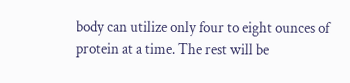body can utilize only four to eight ounces of protein at a time. The rest will be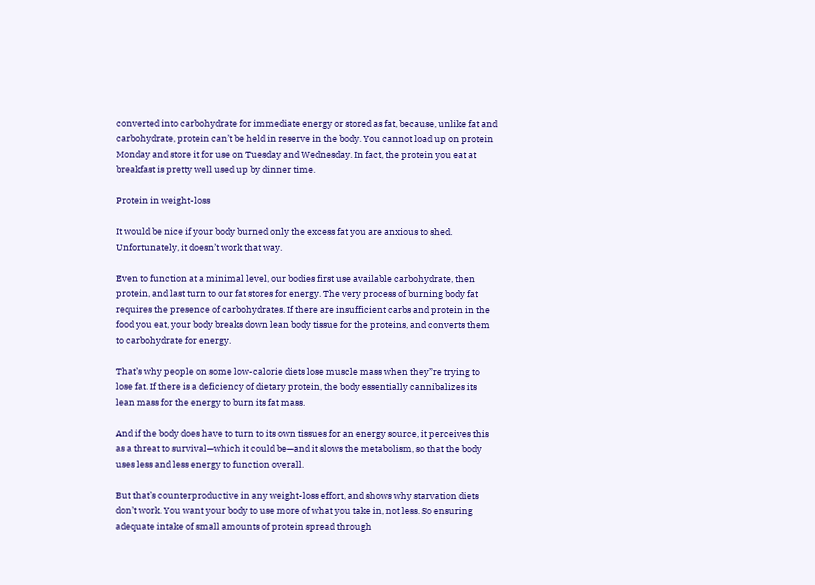converted into carbohydrate for immediate energy or stored as fat, because, unlike fat and carbohydrate, protein can’t be held in reserve in the body. You cannot load up on protein Monday and store it for use on Tuesday and Wednesday. In fact, the protein you eat at breakfast is pretty well used up by dinner time.

Protein in weight-loss

It would be nice if your body burned only the excess fat you are anxious to shed. Unfortunately, it doesn’t work that way.

Even to function at a minimal level, our bodies first use available carbohydrate, then protein, and last turn to our fat stores for energy. The very process of burning body fat requires the presence of carbohydrates. If there are insufficient carbs and protein in the food you eat, your body breaks down lean body tissue for the proteins, and converts them to carbohydrate for energy.

That’s why people on some low-calorie diets lose muscle mass when they”re trying to lose fat. If there is a deficiency of dietary protein, the body essentially cannibalizes its lean mass for the energy to burn its fat mass.

And if the body does have to turn to its own tissues for an energy source, it perceives this as a threat to survival—which it could be—and it slows the metabolism, so that the body uses less and less energy to function overall.

But that’s counterproductive in any weight-loss effort, and shows why starvation diets don’t work. You want your body to use more of what you take in, not less. So ensuring adequate intake of small amounts of protein spread through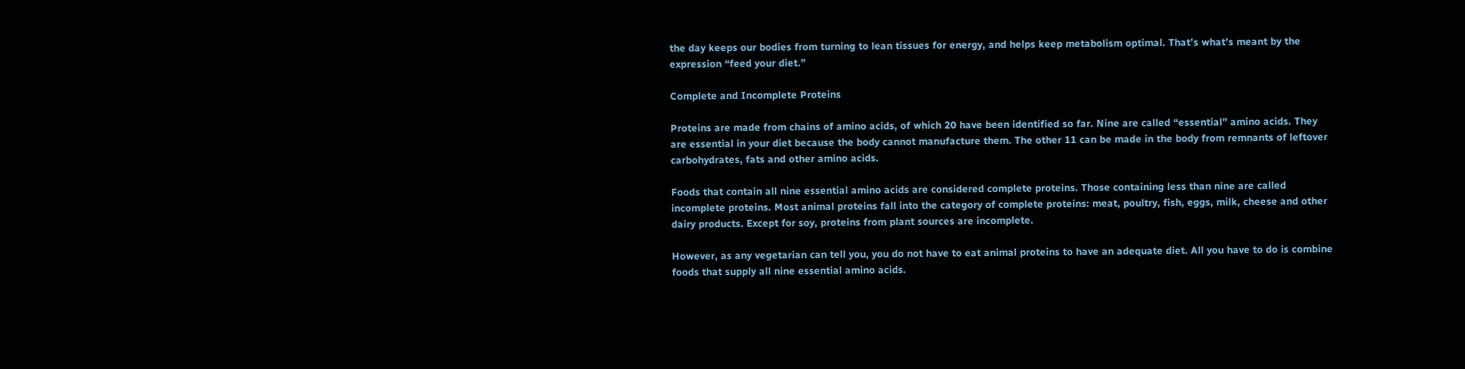the day keeps our bodies from turning to lean tissues for energy, and helps keep metabolism optimal. That’s what’s meant by the expression “feed your diet.”

Complete and Incomplete Proteins

Proteins are made from chains of amino acids, of which 20 have been identified so far. Nine are called “essential” amino acids. They are essential in your diet because the body cannot manufacture them. The other 11 can be made in the body from remnants of leftover carbohydrates, fats and other amino acids.

Foods that contain all nine essential amino acids are considered complete proteins. Those containing less than nine are called incomplete proteins. Most animal proteins fall into the category of complete proteins: meat, poultry, fish, eggs, milk, cheese and other dairy products. Except for soy, proteins from plant sources are incomplete.

However, as any vegetarian can tell you, you do not have to eat animal proteins to have an adequate diet. All you have to do is combine foods that supply all nine essential amino acids.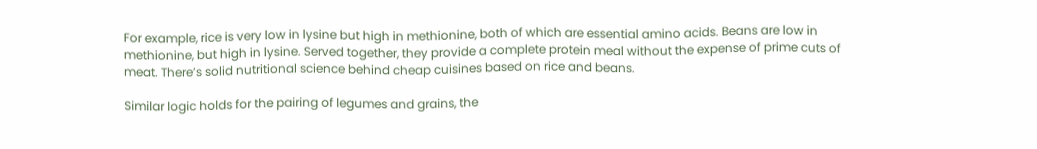For example, rice is very low in lysine but high in methionine, both of which are essential amino acids. Beans are low in methionine, but high in lysine. Served together, they provide a complete protein meal without the expense of prime cuts of meat. There’s solid nutritional science behind cheap cuisines based on rice and beans.

Similar logic holds for the pairing of legumes and grains, the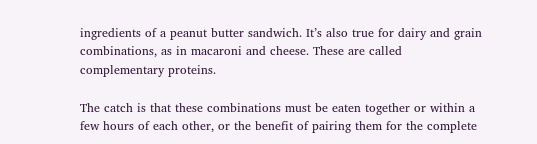ingredients of a peanut butter sandwich. It’s also true for dairy and grain combinations, as in macaroni and cheese. These are called complementary proteins.

The catch is that these combinations must be eaten together or within a few hours of each other, or the benefit of pairing them for the complete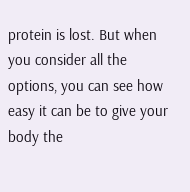protein is lost. But when you consider all the options, you can see how easy it can be to give your body the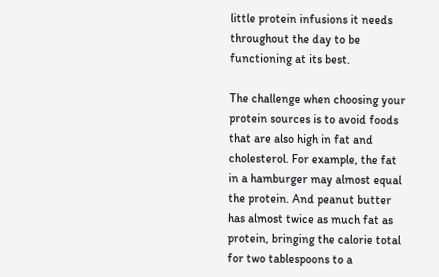little protein infusions it needs throughout the day to be functioning at its best.

The challenge when choosing your protein sources is to avoid foods that are also high in fat and cholesterol. For example, the fat in a hamburger may almost equal the protein. And peanut butter has almost twice as much fat as protein, bringing the calorie total for two tablespoons to a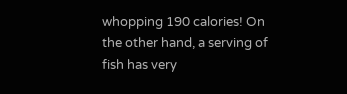whopping 190 calories! On the other hand, a serving of fish has very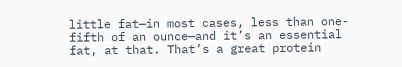little fat—in most cases, less than one-fifth of an ounce—and it’s an essential fat, at that. That’s a great protein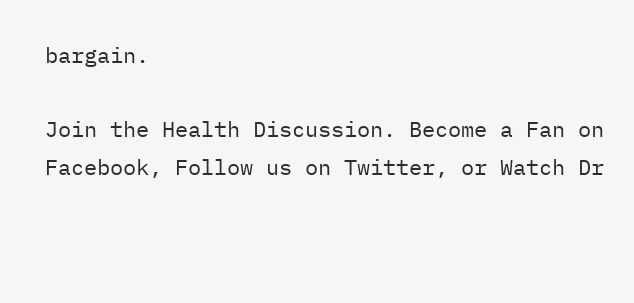bargain.

Join the Health Discussion. Become a Fan on Facebook, Follow us on Twitter, or Watch Dr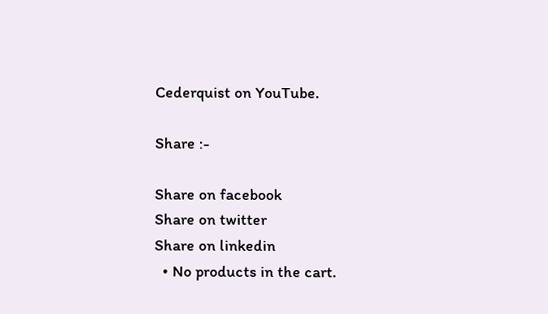Cederquist on YouTube.

Share :-

Share on facebook
Share on twitter
Share on linkedin
  • No products in the cart.